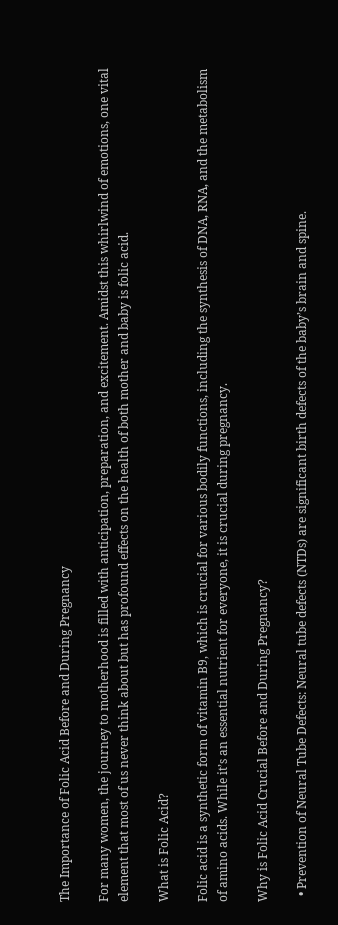The Importance of Folic Acid Before and During Pregnancy

For many women, the journey to motherhood is filled with anticipation, preparation, and excitement. Amidst this whirlwind of emotions, one vital element that most of us never think about but has profound effects on the health of both mother and baby is folic acid.

What is Folic Acid?

Folic acid is a synthetic form of vitamin B9, which is crucial for various bodily functions, including the synthesis of DNA, RNA, and the metabolism of amino acids. While it’s an essential nutrient for everyone, it is crucial during pregnancy.

Why is Folic Acid Crucial Before and During Pregnancy?

  • Prevention of Neural Tube Defects: Neural tube defects (NTDs) are significant birth defects of the baby’s brain and spine.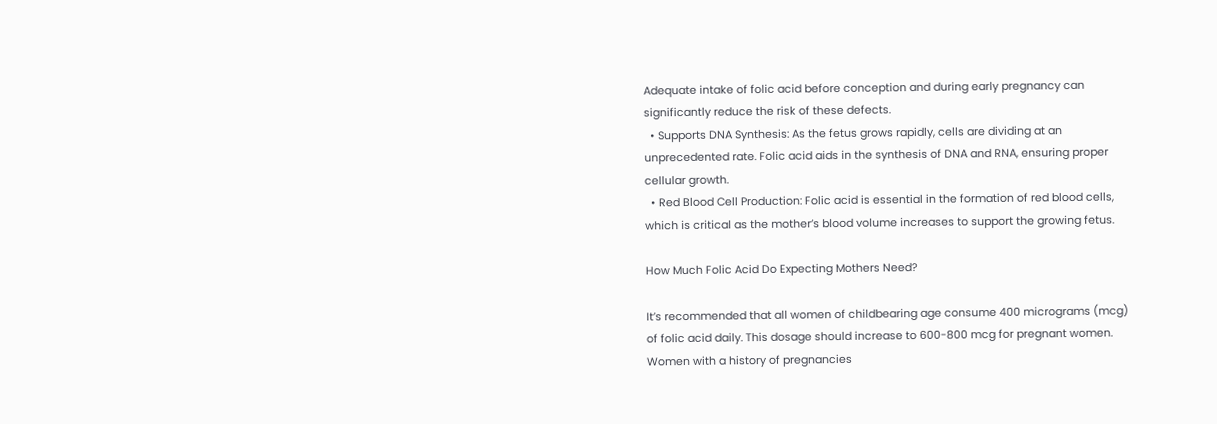Adequate intake of folic acid before conception and during early pregnancy can significantly reduce the risk of these defects.
  • Supports DNA Synthesis: As the fetus grows rapidly, cells are dividing at an unprecedented rate. Folic acid aids in the synthesis of DNA and RNA, ensuring proper cellular growth.
  • Red Blood Cell Production: Folic acid is essential in the formation of red blood cells, which is critical as the mother’s blood volume increases to support the growing fetus.

How Much Folic Acid Do Expecting Mothers Need?

It’s recommended that all women of childbearing age consume 400 micrograms (mcg) of folic acid daily. This dosage should increase to 600-800 mcg for pregnant women. Women with a history of pregnancies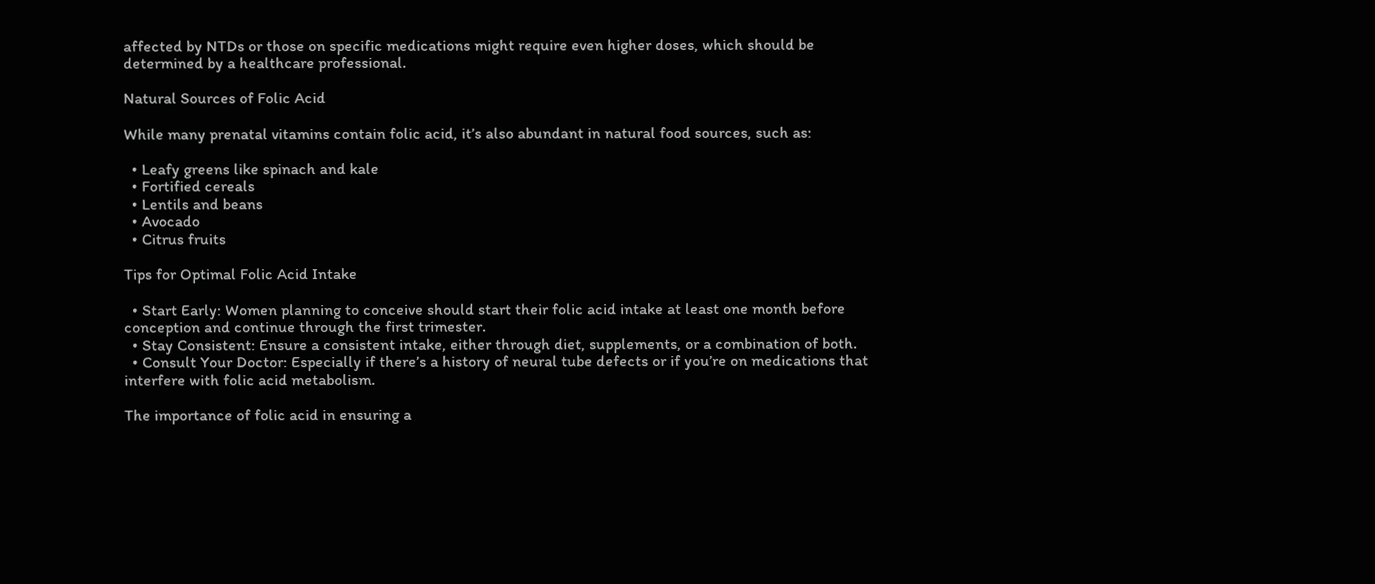affected by NTDs or those on specific medications might require even higher doses, which should be determined by a healthcare professional.

Natural Sources of Folic Acid

While many prenatal vitamins contain folic acid, it’s also abundant in natural food sources, such as:

  • Leafy greens like spinach and kale
  • Fortified cereals
  • Lentils and beans
  • Avocado
  • Citrus fruits

Tips for Optimal Folic Acid Intake

  • Start Early: Women planning to conceive should start their folic acid intake at least one month before conception and continue through the first trimester.
  • Stay Consistent: Ensure a consistent intake, either through diet, supplements, or a combination of both.
  • Consult Your Doctor: Especially if there’s a history of neural tube defects or if you’re on medications that interfere with folic acid metabolism.

The importance of folic acid in ensuring a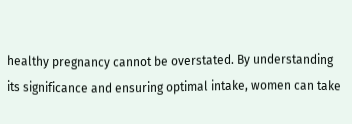healthy pregnancy cannot be overstated. By understanding its significance and ensuring optimal intake, women can take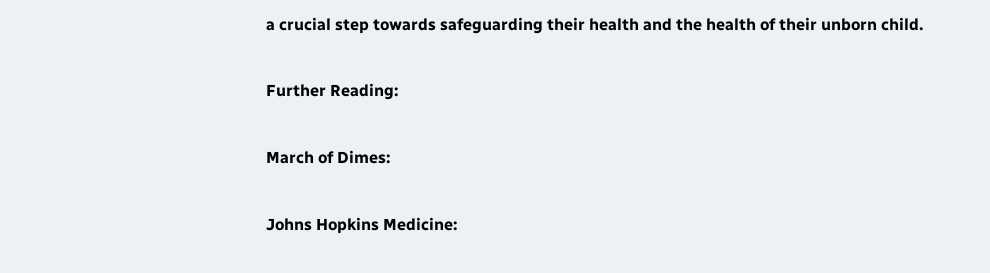a crucial step towards safeguarding their health and the health of their unborn child.

Further Reading:

March of Dimes:

Johns Hopkins Medicine: